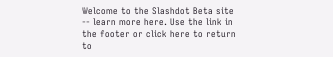Welcome to the Slashdot Beta site -- learn more here. Use the link in the footer or click here to return to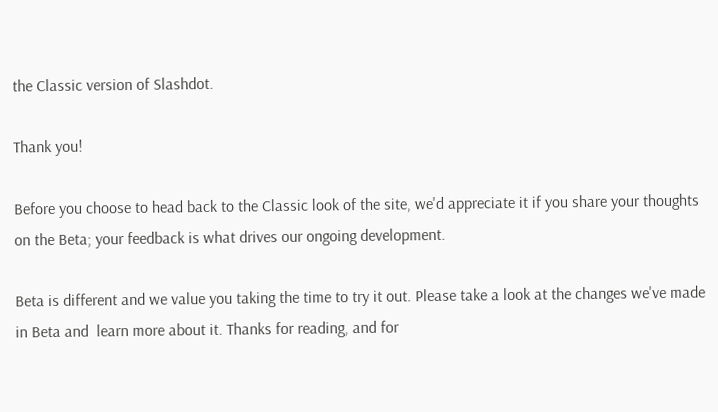the Classic version of Slashdot.

Thank you!

Before you choose to head back to the Classic look of the site, we'd appreciate it if you share your thoughts on the Beta; your feedback is what drives our ongoing development.

Beta is different and we value you taking the time to try it out. Please take a look at the changes we've made in Beta and  learn more about it. Thanks for reading, and for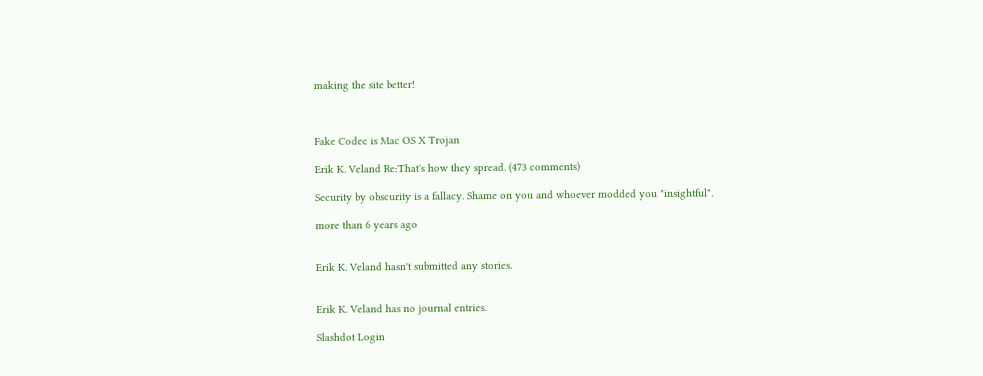making the site better!



Fake Codec is Mac OS X Trojan

Erik K. Veland Re:That's how they spread. (473 comments)

Security by obscurity is a fallacy. Shame on you and whoever modded you "insightful".

more than 6 years ago


Erik K. Veland hasn't submitted any stories.


Erik K. Veland has no journal entries.

Slashdot Login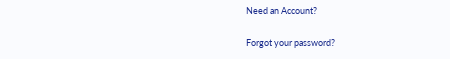Need an Account?

Forgot your password?